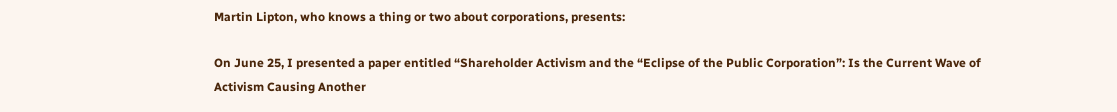Martin Lipton, who knows a thing or two about corporations, presents:

On June 25, I presented a paper entitled “Shareholder Activism and the “Eclipse of the Public Corporation”: Is the Current Wave of Activism Causing Another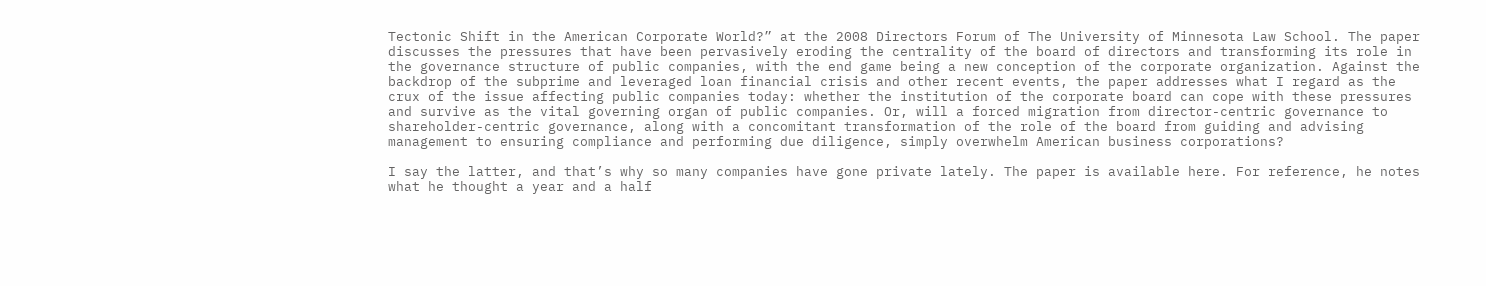Tectonic Shift in the American Corporate World?” at the 2008 Directors Forum of The University of Minnesota Law School. The paper discusses the pressures that have been pervasively eroding the centrality of the board of directors and transforming its role in the governance structure of public companies, with the end game being a new conception of the corporate organization. Against the backdrop of the subprime and leveraged loan financial crisis and other recent events, the paper addresses what I regard as the crux of the issue affecting public companies today: whether the institution of the corporate board can cope with these pressures and survive as the vital governing organ of public companies. Or, will a forced migration from director-centric governance to shareholder-centric governance, along with a concomitant transformation of the role of the board from guiding and advising management to ensuring compliance and performing due diligence, simply overwhelm American business corporations?

I say the latter, and that’s why so many companies have gone private lately. The paper is available here. For reference, he notes what he thought a year and a half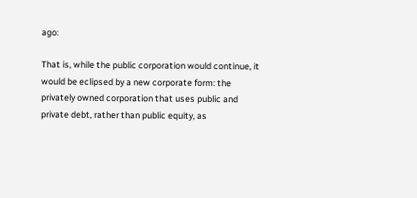ago:

That is, while the public corporation would continue, it would be eclipsed by a new corporate form: the privately owned corporation that uses public and private debt, rather than public equity, as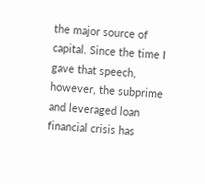the major source of capital. Since the time I gave that speech, however, the subprime and leveraged loan financial crisis has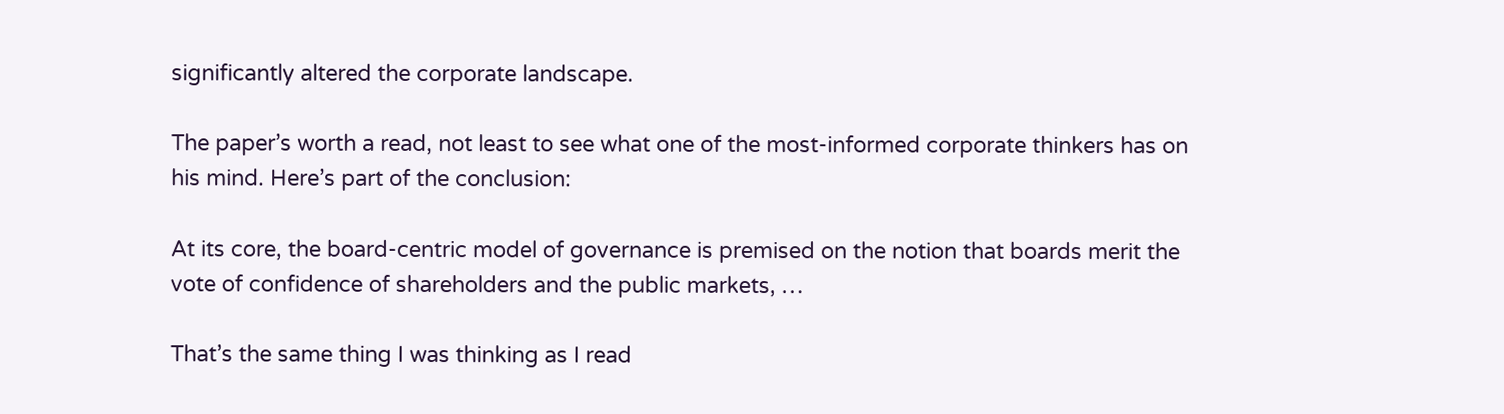significantly altered the corporate landscape.

The paper’s worth a read, not least to see what one of the most-informed corporate thinkers has on his mind. Here’s part of the conclusion:

At its core, the board-centric model of governance is premised on the notion that boards merit the vote of confidence of shareholders and the public markets, …

That’s the same thing I was thinking as I read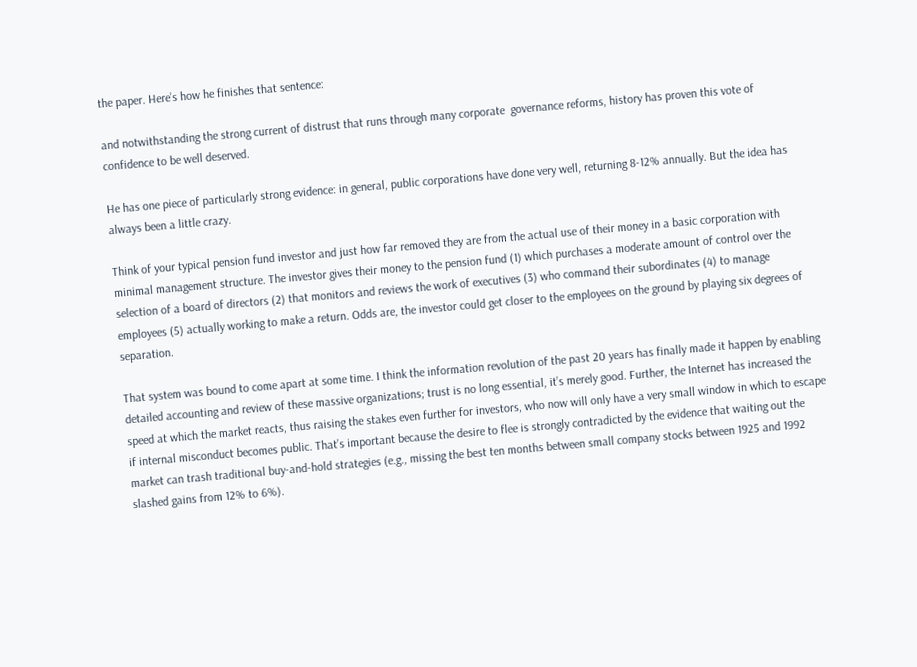the paper. Here’s how he finishes that sentence:

and notwithstanding the strong current of distrust that runs through many corporate  governance reforms, history has proven this vote of confidence to be well deserved.

He has one piece of particularly strong evidence: in general, public corporations have done very well, returning 8-12% annually. But the idea has always been a little crazy.

Think of your typical pension fund investor and just how far removed they are from the actual use of their money in a basic corporation with minimal management structure. The investor gives their money to the pension fund (1) which purchases a moderate amount of control over the selection of a board of directors (2) that monitors and reviews the work of executives (3) who command their subordinates (4) to manage employees (5) actually working to make a return. Odds are, the investor could get closer to the employees on the ground by playing six degrees of separation.

That system was bound to come apart at some time. I think the information revolution of the past 20 years has finally made it happen by enabling detailed accounting and review of these massive organizations; trust is no long essential, it’s merely good. Further, the Internet has increased the speed at which the market reacts, thus raising the stakes even further for investors, who now will only have a very small window in which to escape if internal misconduct becomes public. That’s important because the desire to flee is strongly contradicted by the evidence that waiting out the market can trash traditional buy-and-hold strategies (e.g., missing the best ten months between small company stocks between 1925 and 1992 slashed gains from 12% to 6%).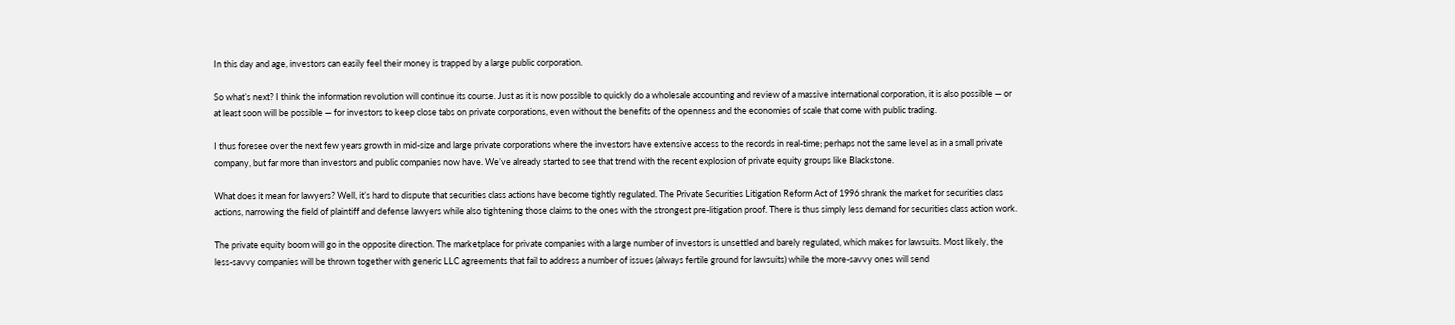In this day and age, investors can easily feel their money is trapped by a large public corporation.

So what’s next? I think the information revolution will continue its course. Just as it is now possible to quickly do a wholesale accounting and review of a massive international corporation, it is also possible — or at least soon will be possible — for investors to keep close tabs on private corporations, even without the benefits of the openness and the economies of scale that come with public trading.

I thus foresee over the next few years growth in mid-size and large private corporations where the investors have extensive access to the records in real-time; perhaps not the same level as in a small private company, but far more than investors and public companies now have. We’ve already started to see that trend with the recent explosion of private equity groups like Blackstone.

What does it mean for lawyers? Well, it’s hard to dispute that securities class actions have become tightly regulated. The Private Securities Litigation Reform Act of 1996 shrank the market for securities class actions, narrowing the field of plaintiff and defense lawyers while also tightening those claims to the ones with the strongest pre-litigation proof. There is thus simply less demand for securities class action work.

The private equity boom will go in the opposite direction. The marketplace for private companies with a large number of investors is unsettled and barely regulated, which makes for lawsuits. Most likely, the less-savvy companies will be thrown together with generic LLC agreements that fail to address a number of issues (always fertile ground for lawsuits) while the more-savvy ones will send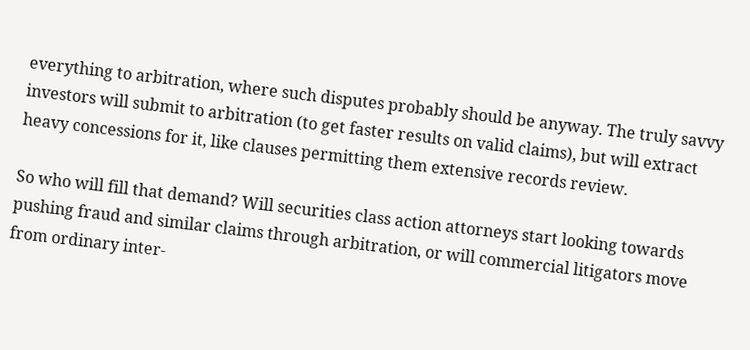everything to arbitration, where such disputes probably should be anyway. The truly savvy investors will submit to arbitration (to get faster results on valid claims), but will extract heavy concessions for it, like clauses permitting them extensive records review.

So who will fill that demand? Will securities class action attorneys start looking towards pushing fraud and similar claims through arbitration, or will commercial litigators move from ordinary inter-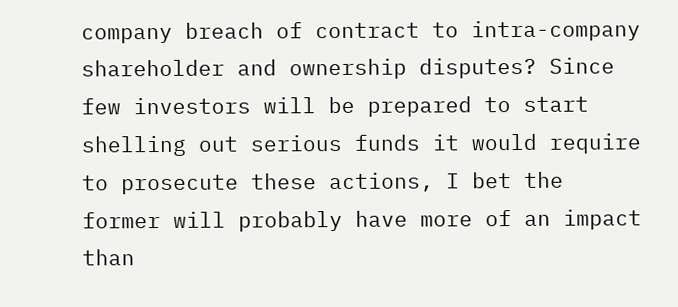company breach of contract to intra-company shareholder and ownership disputes? Since few investors will be prepared to start shelling out serious funds it would require to prosecute these actions, I bet the former will probably have more of an impact than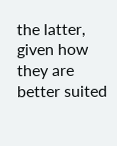the latter, given how they are better suited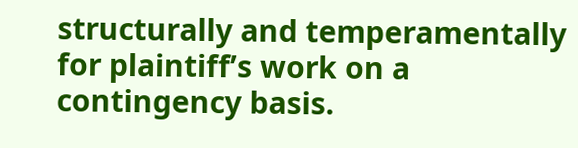structurally and temperamentally for plaintiff’s work on a contingency basis.